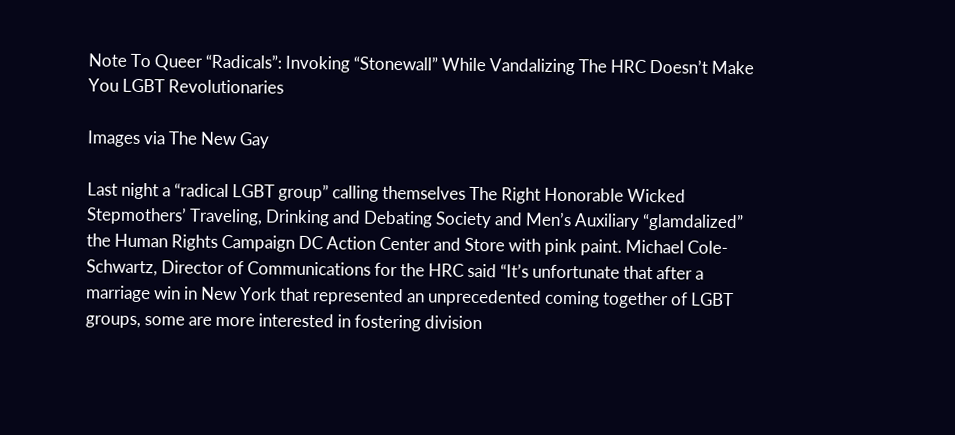Note To Queer “Radicals”: Invoking “Stonewall” While Vandalizing The HRC Doesn’t Make You LGBT Revolutionaries

Images via The New Gay

Last night a “radical LGBT group” calling themselves The Right Honorable Wicked Stepmothers’ Traveling, Drinking and Debating Society and Men’s Auxiliary “glamdalized” the Human Rights Campaign DC Action Center and Store with pink paint. Michael Cole-Schwartz, Director of Communications for the HRC said “It’s unfortunate that after a marriage win in New York that represented an unprecedented coming together of LGBT groups, some are more interested in fostering division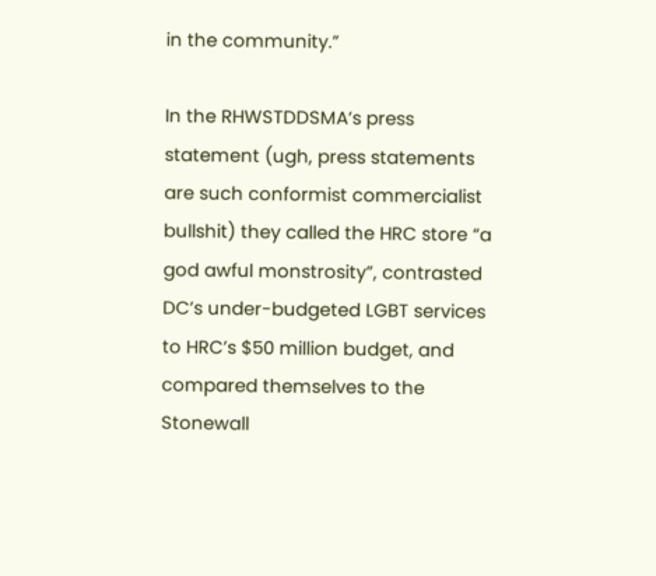in the community.”

In the RHWSTDDSMA’s press statement (ugh, press statements are such conformist commercialist bullshit) they called the HRC store “a god awful monstrosity”, contrasted DC’s under-budgeted LGBT services to HRC’s $50 million budget, and compared themselves to the Stonewall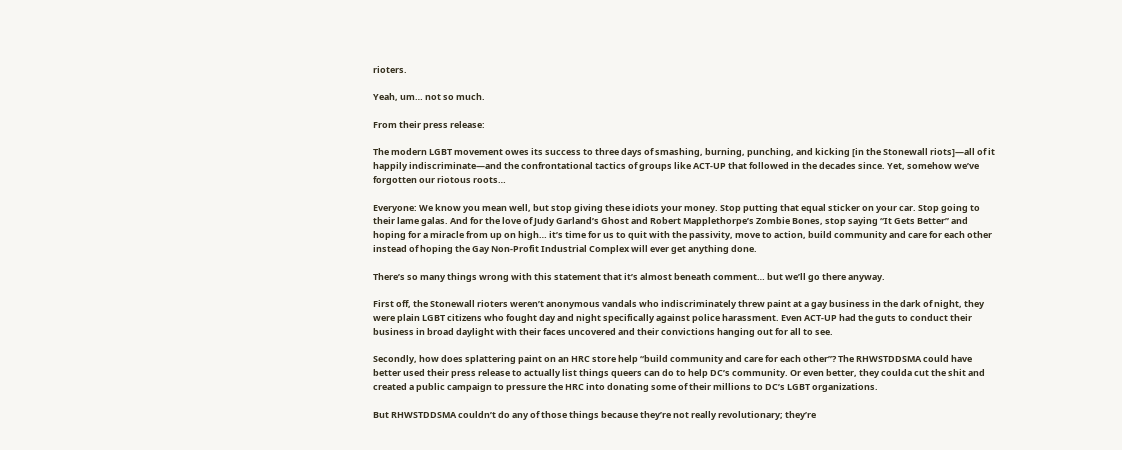rioters.

Yeah, um… not so much.

From their press release:

The modern LGBT movement owes its success to three days of smashing, burning, punching, and kicking [in the Stonewall riots]—all of it happily indiscriminate—and the confrontational tactics of groups like ACT-UP that followed in the decades since. Yet, somehow we’ve forgotten our riotous roots…

Everyone: We know you mean well, but stop giving these idiots your money. Stop putting that equal sticker on your car. Stop going to their lame galas. And for the love of Judy Garland’s Ghost and Robert Mapplethorpe’s Zombie Bones, stop saying “It Gets Better” and hoping for a miracle from up on high… it’s time for us to quit with the passivity, move to action, build community and care for each other instead of hoping the Gay Non-Profit Industrial Complex will ever get anything done.

There’s so many things wrong with this statement that it’s almost beneath comment… but we’ll go there anyway.

First off, the Stonewall rioters weren’t anonymous vandals who indiscriminately threw paint at a gay business in the dark of night, they were plain LGBT citizens who fought day and night specifically against police harassment. Even ACT-UP had the guts to conduct their business in broad daylight with their faces uncovered and their convictions hanging out for all to see.

Secondly, how does splattering paint on an HRC store help “build community and care for each other”? The RHWSTDDSMA could have better used their press release to actually list things queers can do to help DC’s community. Or even better, they coulda cut the shit and created a public campaign to pressure the HRC into donating some of their millions to DC’s LGBT organizations.

But RHWSTDDSMA couldn’t do any of those things because they’re not really revolutionary; they’re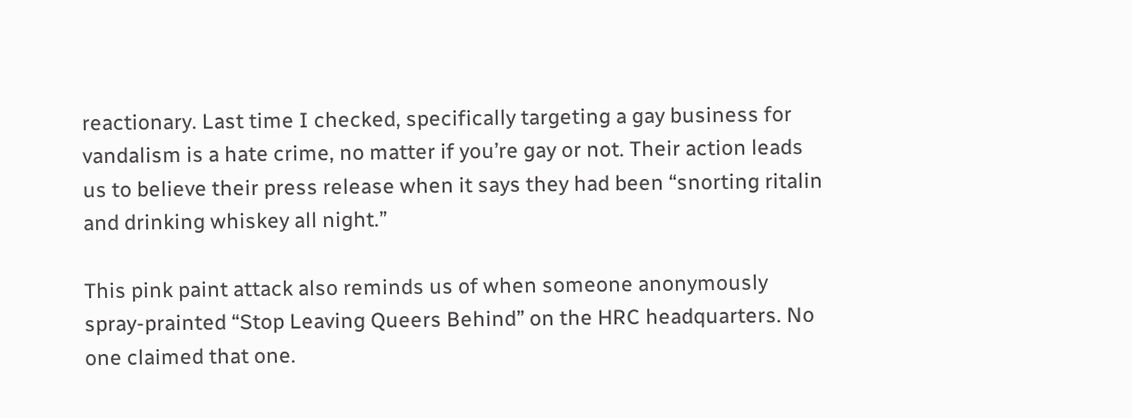reactionary. Last time I checked, specifically targeting a gay business for vandalism is a hate crime, no matter if you’re gay or not. Their action leads us to believe their press release when it says they had been “snorting ritalin and drinking whiskey all night.”

This pink paint attack also reminds us of when someone anonymously spray-prainted “Stop Leaving Queers Behind” on the HRC headquarters. No one claimed that one.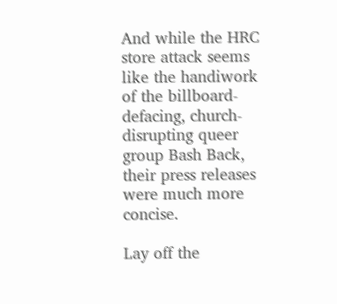And while the HRC store attack seems like the handiwork of the billboard-defacing, church-disrupting queer group Bash Back, their press releases were much more concise.

Lay off the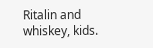Ritalin and whiskey, kids.